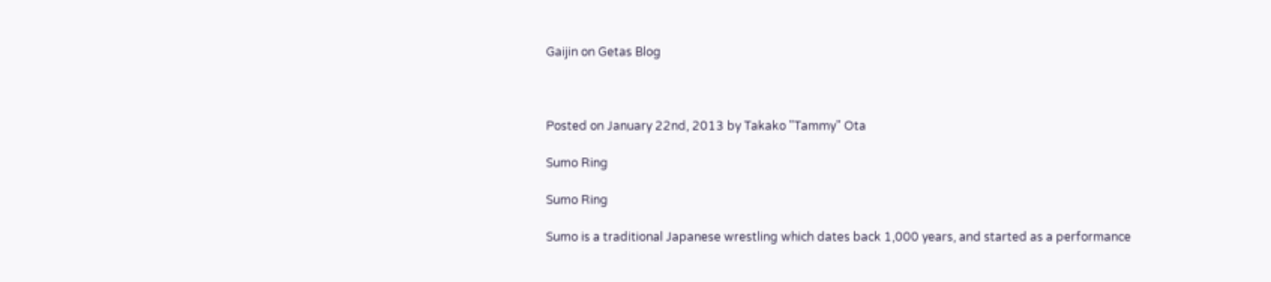Gaijin on Getas Blog



Posted on January 22nd, 2013 by Takako "Tammy" Ota

Sumo Ring

Sumo Ring

Sumo is a traditional Japanese wrestling which dates back 1,000 years, and started as a performance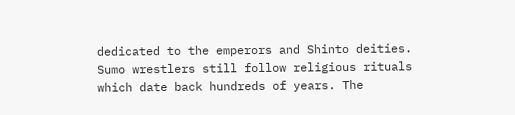dedicated to the emperors and Shinto deities. Sumo wrestlers still follow religious rituals which date back hundreds of years. The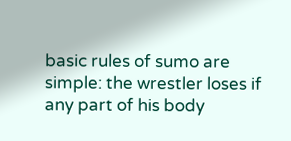basic rules of sumo are simple: the wrestler loses if any part of his body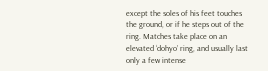except the soles of his feet touches the ground, or if he steps out of the ring. Matches take place on an elevated ‘dohyo’ ring, and usually last only a few intense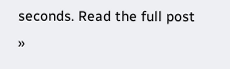seconds. Read the full post »